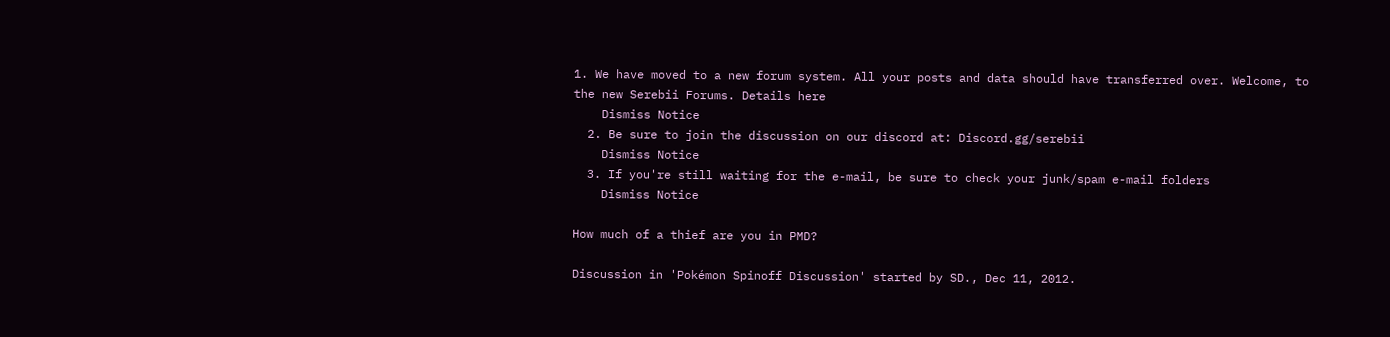1. We have moved to a new forum system. All your posts and data should have transferred over. Welcome, to the new Serebii Forums. Details here
    Dismiss Notice
  2. Be sure to join the discussion on our discord at: Discord.gg/serebii
    Dismiss Notice
  3. If you're still waiting for the e-mail, be sure to check your junk/spam e-mail folders
    Dismiss Notice

How much of a thief are you in PMD?

Discussion in 'Pokémon Spinoff Discussion' started by SD., Dec 11, 2012.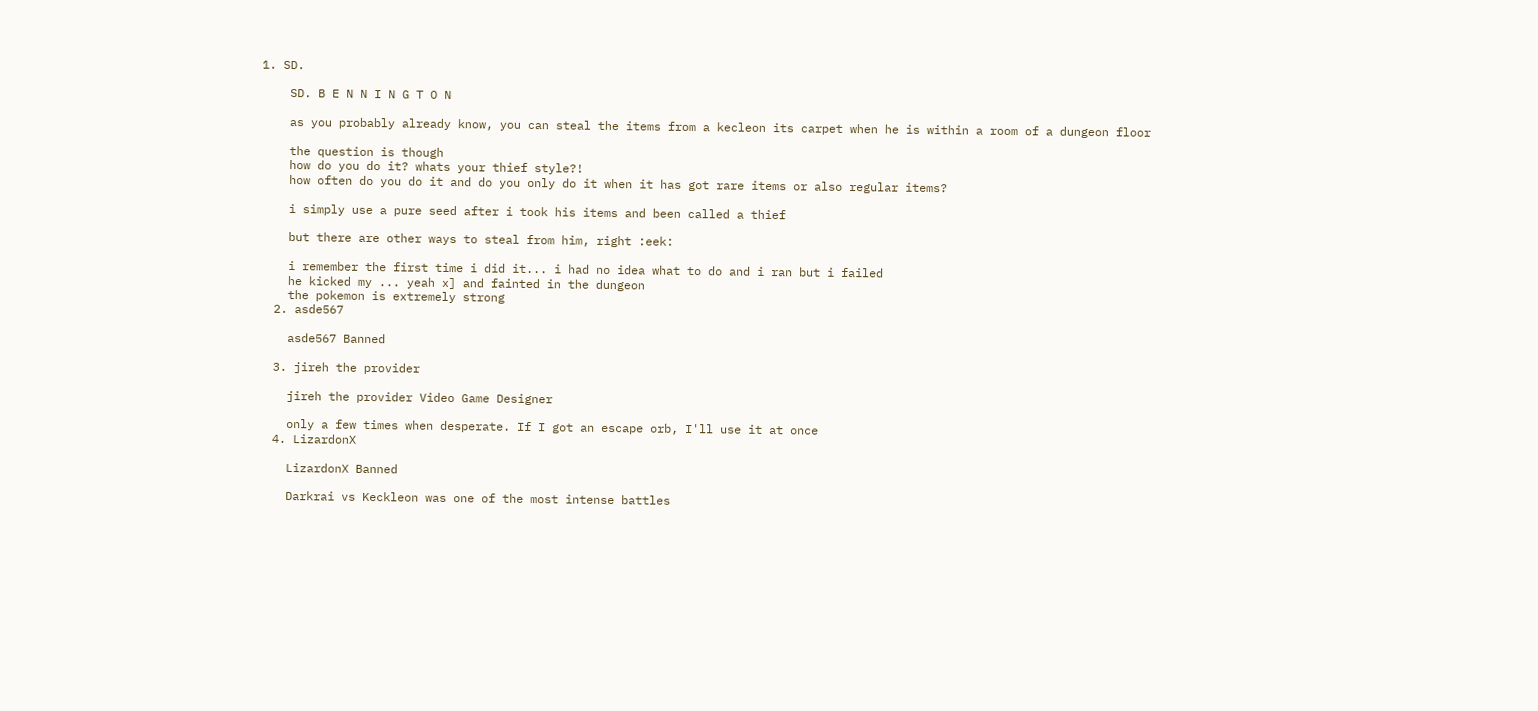1. SD.

    SD. B E N N I N G T O N

    as you probably already know, you can steal the items from a kecleon its carpet when he is within a room of a dungeon floor

    the question is though
    how do you do it? whats your thief style?!
    how often do you do it and do you only do it when it has got rare items or also regular items?

    i simply use a pure seed after i took his items and been called a thief

    but there are other ways to steal from him, right :eek:

    i remember the first time i did it... i had no idea what to do and i ran but i failed
    he kicked my ... yeah x] and fainted in the dungeon
    the pokemon is extremely strong
  2. asde567

    asde567 Banned

  3. jireh the provider

    jireh the provider Video Game Designer

    only a few times when desperate. If I got an escape orb, I'll use it at once
  4. LizardonX

    LizardonX Banned

    Darkrai vs Keckleon was one of the most intense battles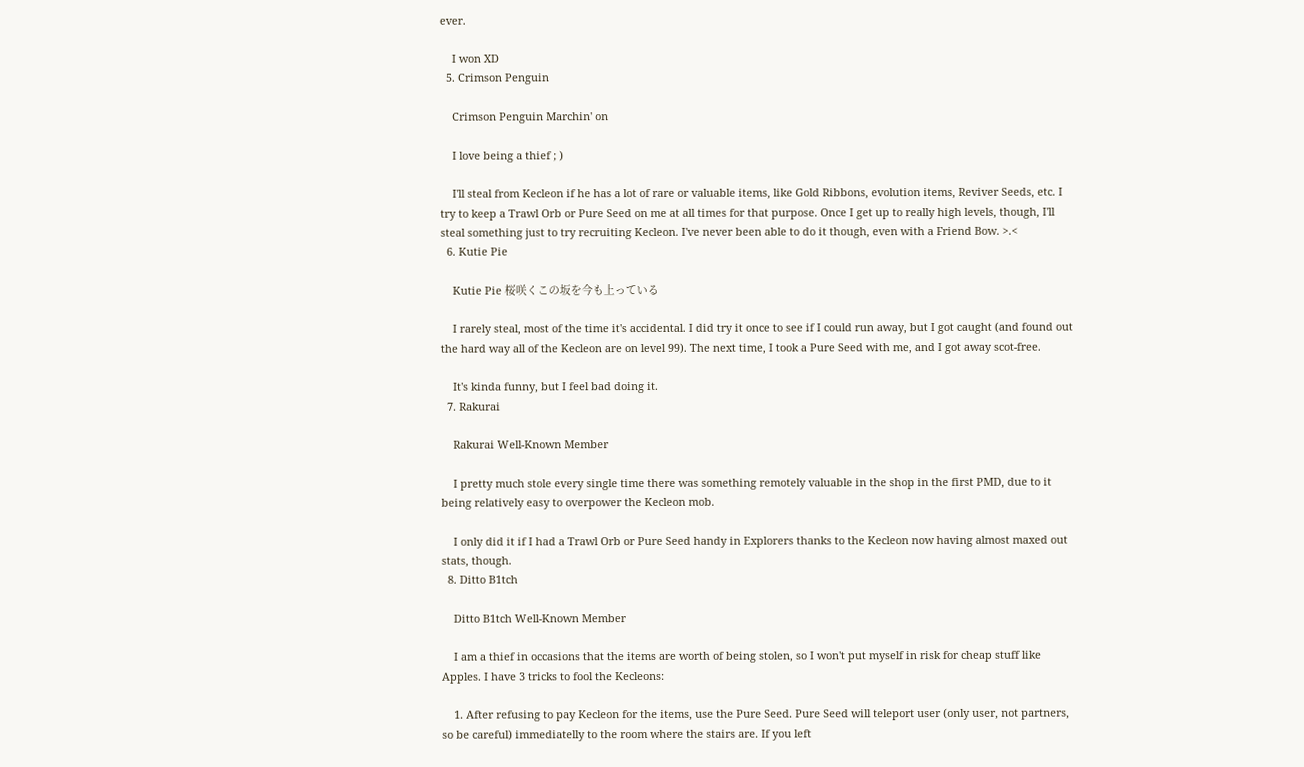ever.

    I won XD
  5. Crimson Penguin

    Crimson Penguin Marchin' on

    I love being a thief ; )

    I'll steal from Kecleon if he has a lot of rare or valuable items, like Gold Ribbons, evolution items, Reviver Seeds, etc. I try to keep a Trawl Orb or Pure Seed on me at all times for that purpose. Once I get up to really high levels, though, I'll steal something just to try recruiting Kecleon. I've never been able to do it though, even with a Friend Bow. >.<
  6. Kutie Pie

    Kutie Pie 桜咲くこの坂を今も上っている

    I rarely steal, most of the time it's accidental. I did try it once to see if I could run away, but I got caught (and found out the hard way all of the Kecleon are on level 99). The next time, I took a Pure Seed with me, and I got away scot-free.

    It's kinda funny, but I feel bad doing it.
  7. Rakurai

    Rakurai Well-Known Member

    I pretty much stole every single time there was something remotely valuable in the shop in the first PMD, due to it being relatively easy to overpower the Kecleon mob.

    I only did it if I had a Trawl Orb or Pure Seed handy in Explorers thanks to the Kecleon now having almost maxed out stats, though.
  8. Ditto B1tch

    Ditto B1tch Well-Known Member

    I am a thief in occasions that the items are worth of being stolen, so I won't put myself in risk for cheap stuff like Apples. I have 3 tricks to fool the Kecleons:

    1. After refusing to pay Kecleon for the items, use the Pure Seed. Pure Seed will teleport user (only user, not partners, so be careful) immediatelly to the room where the stairs are. If you left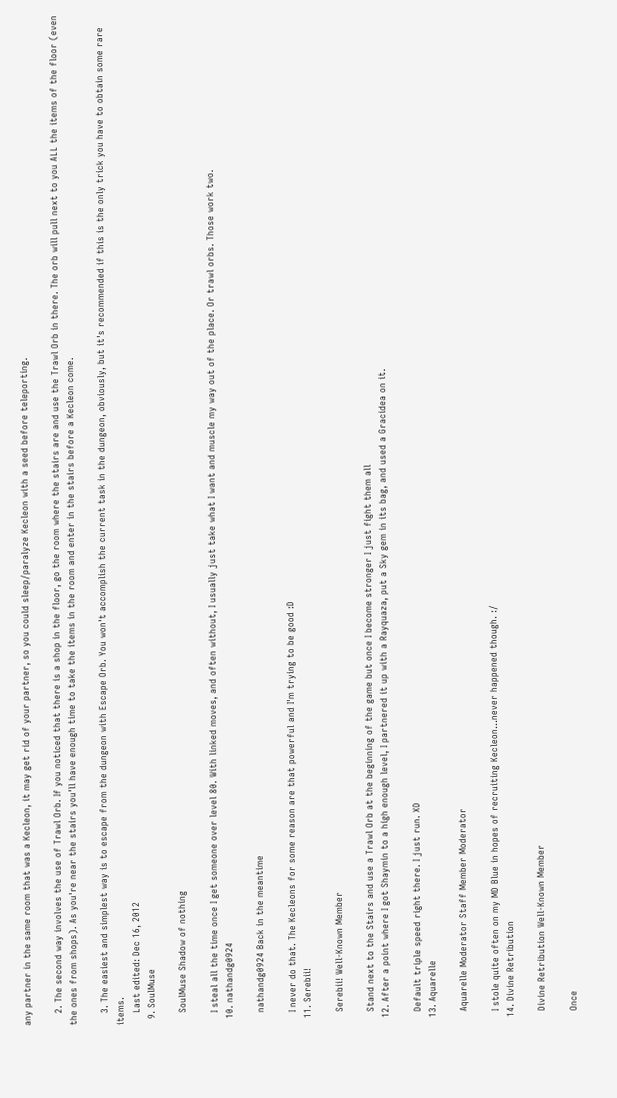any partner in the same room that was a Kecleon, it may get rid of your partner, so you could sleep/paralyze Kecleon with a seed before teleporting.

    2. The second way involves the use of Trawl Orb. If you noticed that there is a shop in the floor, go the room where the stairs are and use the Trawl Orb in there. The orb will pull next to you ALL the items of the floor (even the ones from shops). As you're near the stairs you'll have enough time to take the items in the room and enter in the stairs before a Kecleon come.

    3. The easiest and simplest way is to escape from the dungeon with Escape Orb. You won't accomplish the current task in the dungeon, obviously, but it's recommended if this is the only trick you have to obtain some rare items.
    Last edited: Dec 16, 2012
  9. SoulMuse

    SoulMuse Shadow of nothing

    I steal all the time once I get someone over level 80. With linked moves, and often without, I usually just take what I want and muscle my way out of the place. Or trawl orbs. Those work two.
  10. nathandg0924

    nathandg0924 Back in the meantime

    I never do that. The Kecleons for some reason are that powerful and I'm trying to be good :D
  11. Serebii!

    Serebii! Well-Known Member

    Stand next to the Stairs and use a Trawl Orb at the beginning of the game but once I become stronger I just fight them all
  12. After a point where I got Shaymin to a high enough level, I partnered it up with a Rayquaza, put a Sky gem in its bag, and used a Gracidea on it.

    Default triple speed right there. I just run. XD
  13. Aquarelle

    Aquarelle Moderator Staff Member Moderator

    I stole quite often on my MD Blue in hopes of recruiting Kecleon...never happened though. :/
  14. Divine Retribution

    Divine Retribution Well-Known Member

    Once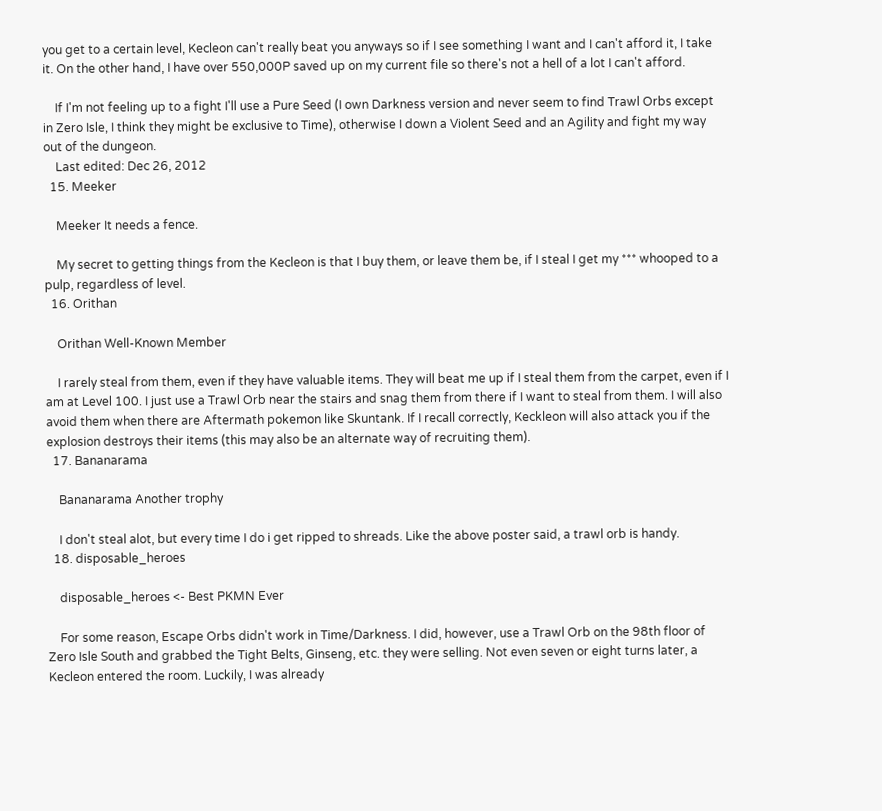you get to a certain level, Kecleon can't really beat you anyways so if I see something I want and I can't afford it, I take it. On the other hand, I have over 550,000P saved up on my current file so there's not a hell of a lot I can't afford.

    If I'm not feeling up to a fight I'll use a Pure Seed (I own Darkness version and never seem to find Trawl Orbs except in Zero Isle, I think they might be exclusive to Time), otherwise I down a Violent Seed and an Agility and fight my way out of the dungeon.
    Last edited: Dec 26, 2012
  15. Meeker

    Meeker It needs a fence.

    My secret to getting things from the Kecleon is that I buy them, or leave them be, if I steal I get my *** whooped to a pulp, regardless of level.
  16. Orithan

    Orithan Well-Known Member

    I rarely steal from them, even if they have valuable items. They will beat me up if I steal them from the carpet, even if I am at Level 100. I just use a Trawl Orb near the stairs and snag them from there if I want to steal from them. I will also avoid them when there are Aftermath pokemon like Skuntank. If I recall correctly, Keckleon will also attack you if the explosion destroys their items (this may also be an alternate way of recruiting them).
  17. Bananarama

    Bananarama Another trophy

    I don't steal alot, but every time I do i get ripped to shreads. Like the above poster said, a trawl orb is handy.
  18. disposable_heroes

    disposable_heroes <- Best PKMN Ever

    For some reason, Escape Orbs didn't work in Time/Darkness. I did, however, use a Trawl Orb on the 98th floor of Zero Isle South and grabbed the Tight Belts, Ginseng, etc. they were selling. Not even seven or eight turns later, a Kecleon entered the room. Luckily, I was already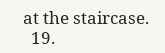at the staircase.
  19.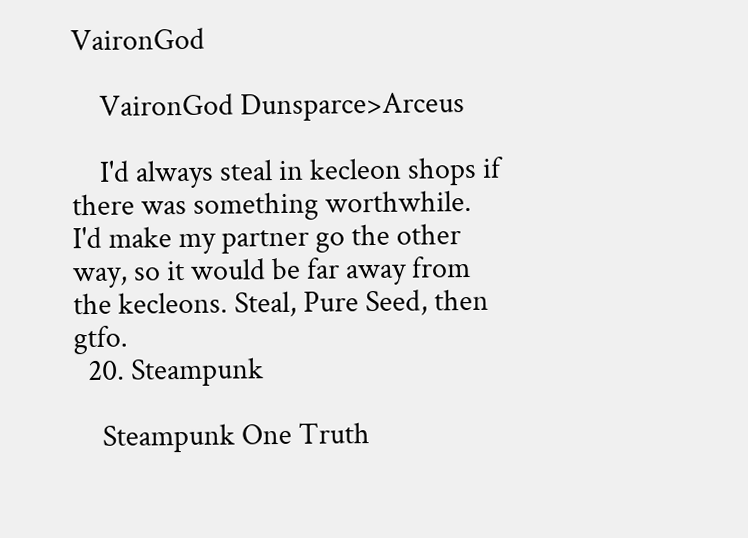VaironGod

    VaironGod Dunsparce>Arceus

    I'd always steal in kecleon shops if there was something worthwhile. I'd make my partner go the other way, so it would be far away from the kecleons. Steal, Pure Seed, then gtfo.
  20. Steampunk

    Steampunk One Truth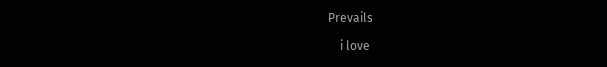Prevails

    i love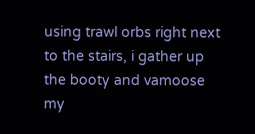using trawl orbs right next to the stairs, i gather up the booty and vamoose my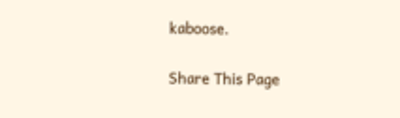kaboose.

Share This Page